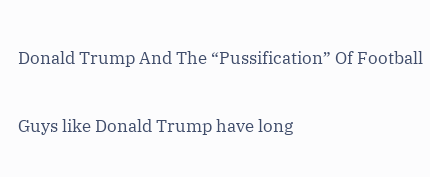Donald Trump And The “Pussification” Of Football

Guys like Donald Trump have long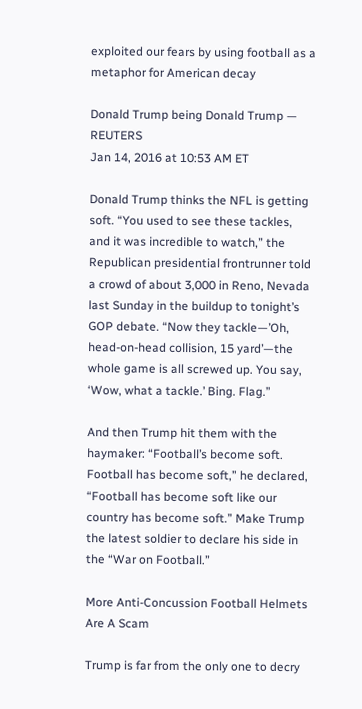exploited our fears by using football as a metaphor for American decay

Donald Trump being Donald Trump — REUTERS
Jan 14, 2016 at 10:53 AM ET

Donald Trump thinks the NFL is getting soft. “You used to see these tackles, and it was incredible to watch,” the Republican presidential frontrunner told a crowd of about 3,000 in Reno, Nevada last Sunday in the buildup to tonight’s GOP debate. “Now they tackle—’Oh, head-on-head collision, 15 yard’—the whole game is all screwed up. You say, ‘Wow, what a tackle.’ Bing. Flag.”

And then Trump hit them with the haymaker: “Football’s become soft. Football has become soft,” he declared, “Football has become soft like our country has become soft.” Make Trump the latest soldier to declare his side in the “War on Football.”

More Anti-Concussion Football Helmets Are A Scam

Trump is far from the only one to decry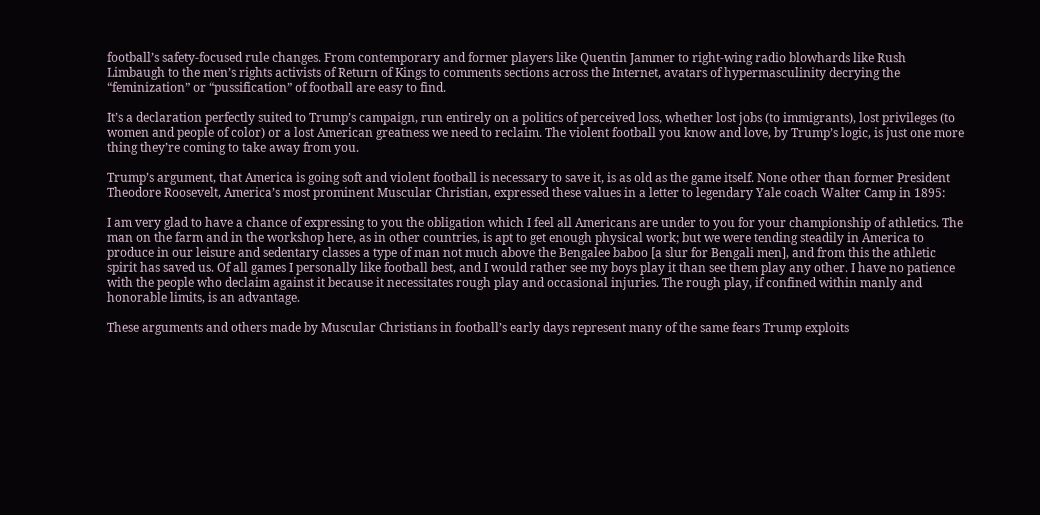football’s safety-focused rule changes. From contemporary and former players like Quentin Jammer to right-wing radio blowhards like Rush Limbaugh to the men’s rights activists of Return of Kings to comments sections across the Internet, avatars of hypermasculinity decrying the “feminization” or “pussification” of football are easy to find.

It’s a declaration perfectly suited to Trump’s campaign, run entirely on a politics of perceived loss, whether lost jobs (to immigrants), lost privileges (to women and people of color) or a lost American greatness we need to reclaim. The violent football you know and love, by Trump’s logic, is just one more thing they’re coming to take away from you.

Trump’s argument, that America is going soft and violent football is necessary to save it, is as old as the game itself. None other than former President Theodore Roosevelt, America’s most prominent Muscular Christian, expressed these values in a letter to legendary Yale coach Walter Camp in 1895:

I am very glad to have a chance of expressing to you the obligation which I feel all Americans are under to you for your championship of athletics. The man on the farm and in the workshop here, as in other countries, is apt to get enough physical work; but we were tending steadily in America to produce in our leisure and sedentary classes a type of man not much above the Bengalee baboo [a slur for Bengali men], and from this the athletic spirit has saved us. Of all games I personally like football best, and I would rather see my boys play it than see them play any other. I have no patience with the people who declaim against it because it necessitates rough play and occasional injuries. The rough play, if confined within manly and honorable limits, is an advantage.

These arguments and others made by Muscular Christians in football’s early days represent many of the same fears Trump exploits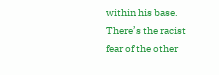within his base. There’s the racist fear of the other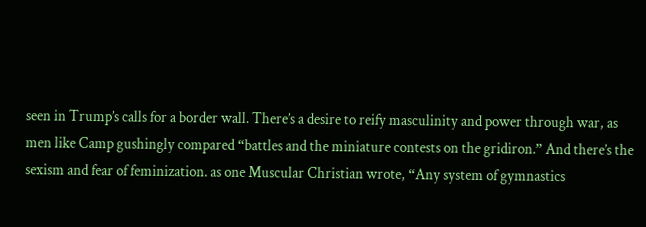seen in Trump’s calls for a border wall. There’s a desire to reify masculinity and power through war, as men like Camp gushingly compared “battles and the miniature contests on the gridiron.” And there’s the sexism and fear of feminization. as one Muscular Christian wrote, “Any system of gymnastics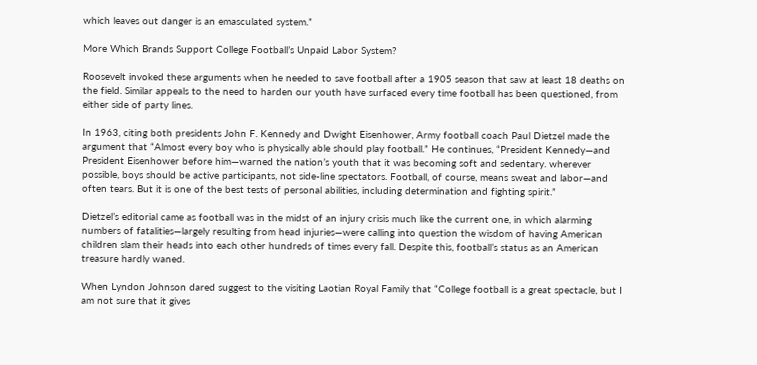which leaves out danger is an emasculated system.”

More Which Brands Support College Football’s Unpaid Labor System?

Roosevelt invoked these arguments when he needed to save football after a 1905 season that saw at least 18 deaths on the field. Similar appeals to the need to harden our youth have surfaced every time football has been questioned, from either side of party lines.

In 1963, citing both presidents John F. Kennedy and Dwight Eisenhower, Army football coach Paul Dietzel made the argument that “Almost every boy who is physically able should play football.” He continues, “President Kennedy—and President Eisenhower before him—warned the nation’s youth that it was becoming soft and sedentary. wherever possible, boys should be active participants, not side-line spectators. Football, of course, means sweat and labor—and often tears. But it is one of the best tests of personal abilities, including determination and fighting spirit.”

Dietzel’s editorial came as football was in the midst of an injury crisis much like the current one, in which alarming numbers of fatalities—largely resulting from head injuries—were calling into question the wisdom of having American children slam their heads into each other hundreds of times every fall. Despite this, football’s status as an American treasure hardly waned.

When Lyndon Johnson dared suggest to the visiting Laotian Royal Family that “College football is a great spectacle, but I am not sure that it gives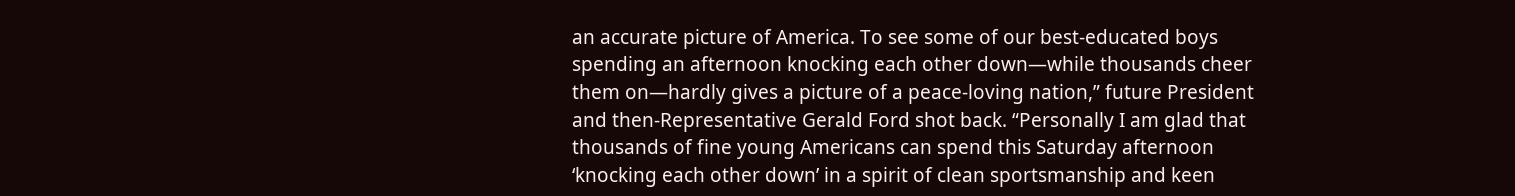an accurate picture of America. To see some of our best-educated boys spending an afternoon knocking each other down—while thousands cheer them on—hardly gives a picture of a peace-loving nation,” future President and then-Representative Gerald Ford shot back. “Personally I am glad that thousands of fine young Americans can spend this Saturday afternoon ‘knocking each other down’ in a spirit of clean sportsmanship and keen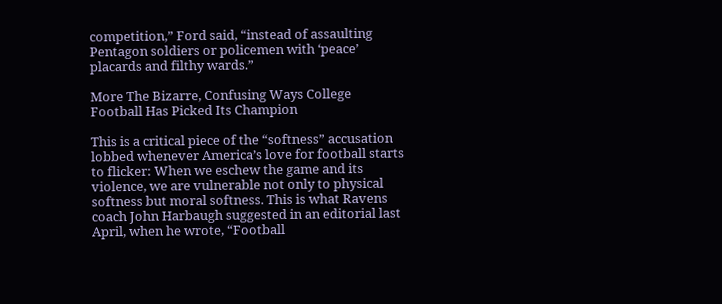competition,” Ford said, “instead of assaulting Pentagon soldiers or policemen with ‘peace’ placards and filthy wards.”

More The Bizarre, Confusing Ways College Football Has Picked Its Champion

This is a critical piece of the “softness” accusation lobbed whenever America’s love for football starts to flicker: When we eschew the game and its violence, we are vulnerable not only to physical softness but moral softness. This is what Ravens coach John Harbaugh suggested in an editorial last April, when he wrote, “Football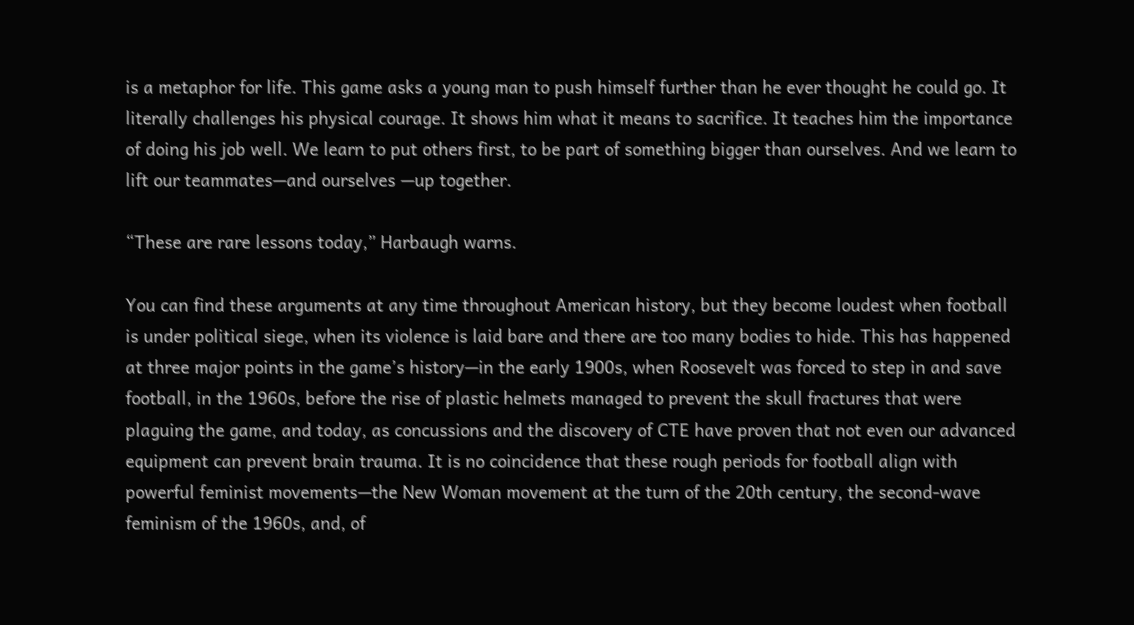is a metaphor for life. This game asks a young man to push himself further than he ever thought he could go. It literally challenges his physical courage. It shows him what it means to sacrifice. It teaches him the importance of doing his job well. We learn to put others first, to be part of something bigger than ourselves. And we learn to lift our teammates—and ourselves —up together.

“These are rare lessons today,” Harbaugh warns.

You can find these arguments at any time throughout American history, but they become loudest when football is under political siege, when its violence is laid bare and there are too many bodies to hide. This has happened at three major points in the game’s history—in the early 1900s, when Roosevelt was forced to step in and save football, in the 1960s, before the rise of plastic helmets managed to prevent the skull fractures that were plaguing the game, and today, as concussions and the discovery of CTE have proven that not even our advanced equipment can prevent brain trauma. It is no coincidence that these rough periods for football align with powerful feminist movements—the New Woman movement at the turn of the 20th century, the second-wave feminism of the 1960s, and, of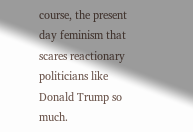course, the present day feminism that scares reactionary politicians like Donald Trump so much.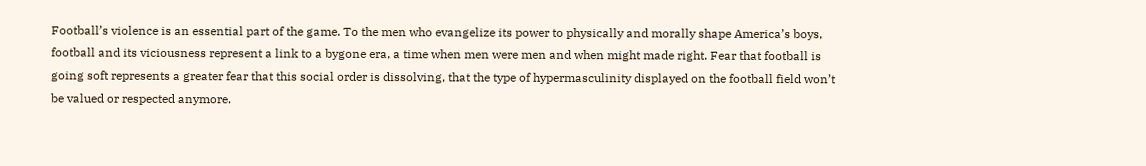Football’s violence is an essential part of the game. To the men who evangelize its power to physically and morally shape America’s boys, football and its viciousness represent a link to a bygone era, a time when men were men and when might made right. Fear that football is going soft represents a greater fear that this social order is dissolving, that the type of hypermasculinity displayed on the football field won’t be valued or respected anymore.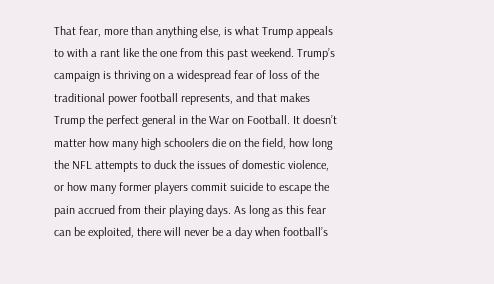That fear, more than anything else, is what Trump appeals to with a rant like the one from this past weekend. Trump’s campaign is thriving on a widespread fear of loss of the traditional power football represents, and that makes Trump the perfect general in the War on Football. It doesn’t matter how many high schoolers die on the field, how long the NFL attempts to duck the issues of domestic violence, or how many former players commit suicide to escape the pain accrued from their playing days. As long as this fear can be exploited, there will never be a day when football’s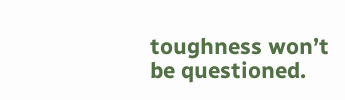toughness won’t be questioned.